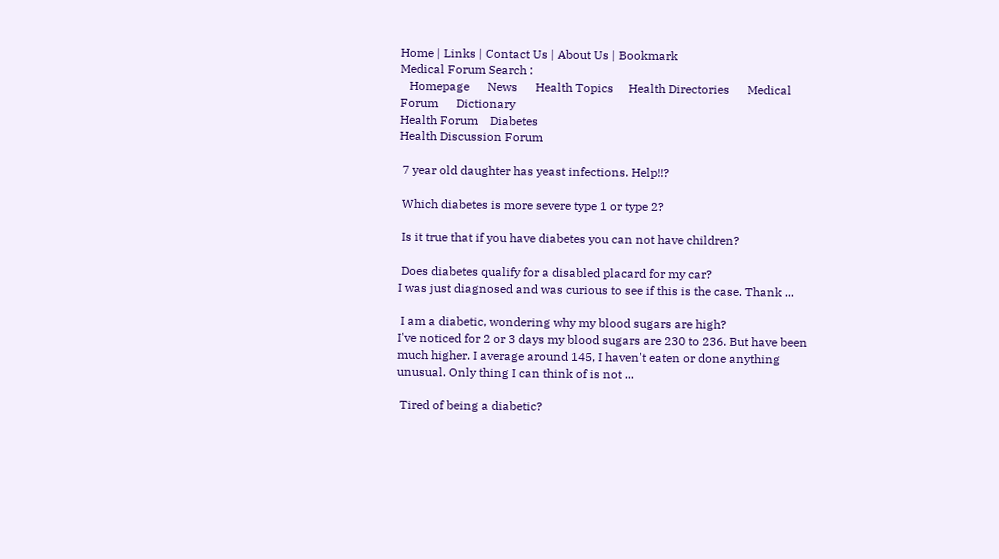Home | Links | Contact Us | About Us | Bookmark
Medical Forum Search :
   Homepage      News      Health Topics     Health Directories      Medical Forum      Dictionary
Health Forum    Diabetes
Health Discussion Forum

 7 year old daughter has yeast infections. Help!!?

 Which diabetes is more severe type 1 or type 2?

 Is it true that if you have diabetes you can not have children?

 Does diabetes qualify for a disabled placard for my car?
I was just diagnosed and was curious to see if this is the case. Thank ...

 I am a diabetic, wondering why my blood sugars are high?
I've noticed for 2 or 3 days my blood sugars are 230 to 236. But have been much higher. I average around 145, I haven't eaten or done anything unusual. Only thing I can think of is not ...

 Tired of being a diabetic?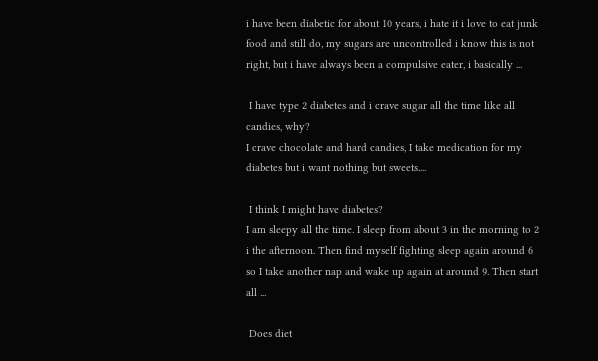i have been diabetic for about 10 years, i hate it i love to eat junk food and still do, my sugars are uncontrolled i know this is not right, but i have always been a compulsive eater, i basically ...

 I have type 2 diabetes and i crave sugar all the time like all candies, why?
I crave chocolate and hard candies, I take medication for my diabetes but i want nothing but sweets....

 I think I might have diabetes?
I am sleepy all the time. I sleep from about 3 in the morning to 2 i the afternoon. Then find myself fighting sleep again around 6 so I take another nap and wake up again at around 9. Then start all ...

 Does diet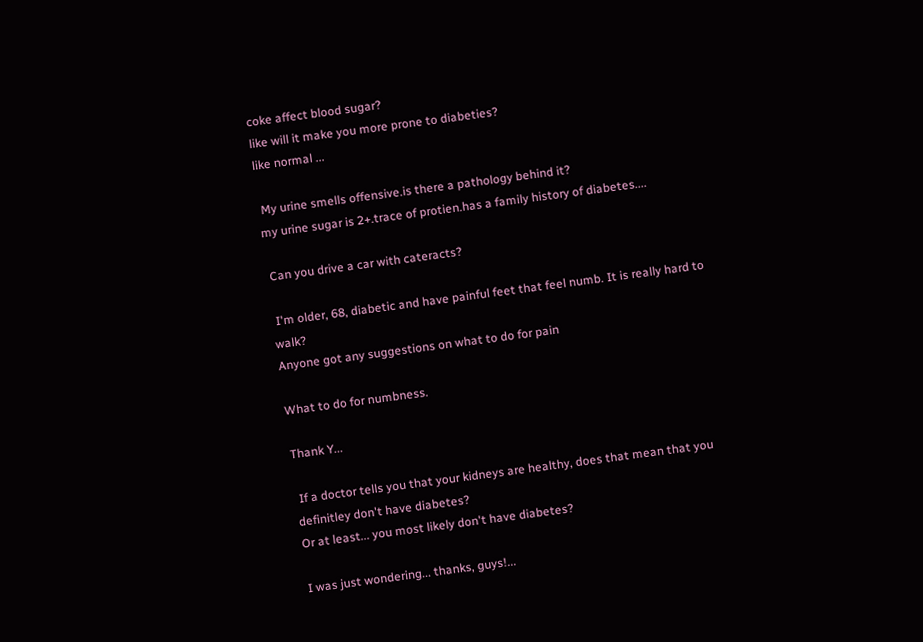coke affect blood sugar?
like will it make you more prone to diabeties?
like normal ...

 My urine smells offensive.is there a pathology behind it?
my urine sugar is 2+.trace of protien.has a family history of diabetes....

 Can you drive a car with cateracts?

 I'm older, 68, diabetic and have painful feet that feel numb. It is really hard to walk?
Anyone got any suggestions on what to do for pain

What to do for numbness.

Thank Y...

 If a doctor tells you that your kidneys are healthy, does that mean that you definitley don't have diabetes?
Or at least... you most likely don't have diabetes?

I was just wondering... thanks, guys!...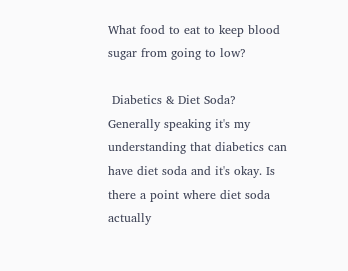What food to eat to keep blood sugar from going to low?

 Diabetics & Diet Soda?
Generally speaking it's my understanding that diabetics can have diet soda and it's okay. Is there a point where diet soda actually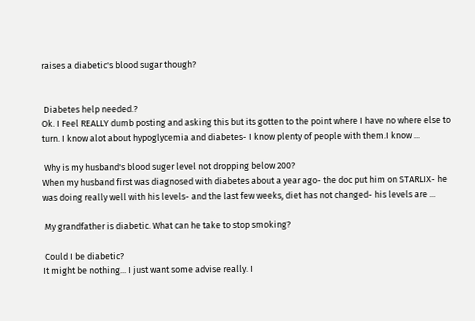raises a diabetic's blood sugar though?


 Diabetes help needed.?
Ok. I Feel REALLY dumb posting and asking this but its gotten to the point where I have no where else to turn. I know alot about hypoglycemia and diabetes- I know plenty of people with them.I know ...

 Why is my husband's blood suger level not dropping below 200?
When my husband first was diagnosed with diabetes about a year ago- the doc put him on STARLIX- he was doing really well with his levels- and the last few weeks, diet has not changed- his levels are ...

 My grandfather is diabetic. What can he take to stop smoking?

 Could I be diabetic?
It might be nothing... I just want some advise really. I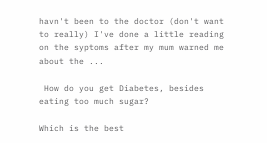havn't been to the doctor (don't want to really) I've done a little reading on the syptoms after my mum warned me about the ...

 How do you get Diabetes, besides eating too much sugar?

Which is the best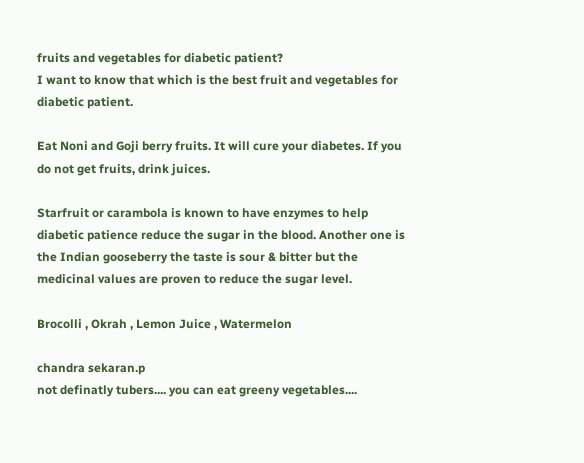fruits and vegetables for diabetic patient?
I want to know that which is the best fruit and vegetables for diabetic patient.

Eat Noni and Goji berry fruits. It will cure your diabetes. If you do not get fruits, drink juices.

Starfruit or carambola is known to have enzymes to help diabetic patience reduce the sugar in the blood. Another one is the Indian gooseberry the taste is sour & bitter but the medicinal values are proven to reduce the sugar level.

Brocolli , Okrah , Lemon Juice , Watermelon

chandra sekaran.p
not definatly tubers.... you can eat greeny vegetables....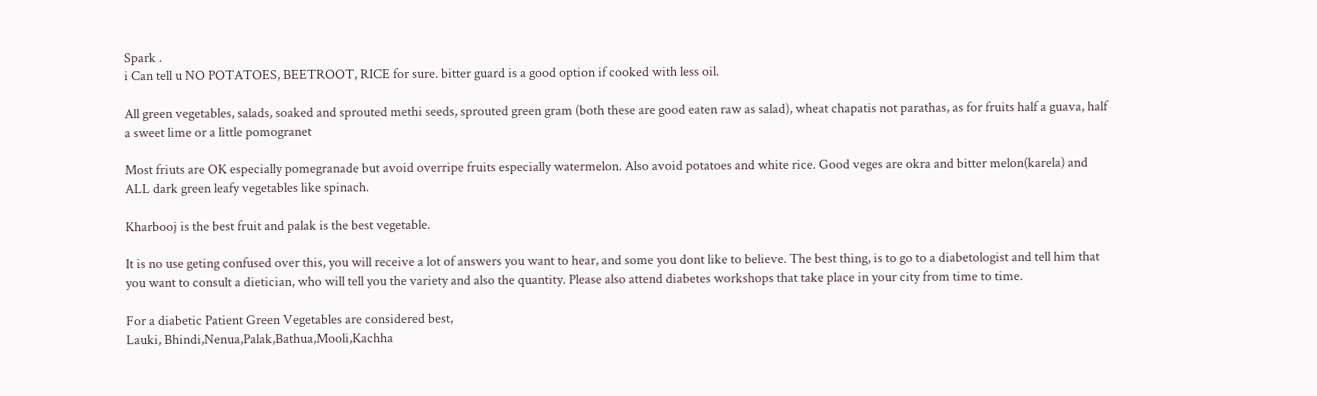Spark .
i Can tell u NO POTATOES, BEETROOT, RICE for sure. bitter guard is a good option if cooked with less oil.

All green vegetables, salads, soaked and sprouted methi seeds, sprouted green gram (both these are good eaten raw as salad), wheat chapatis not parathas, as for fruits half a guava, half a sweet lime or a little pomogranet

Most friuts are OK especially pomegranade but avoid overripe fruits especially watermelon. Also avoid potatoes and white rice. Good veges are okra and bitter melon(karela) and ALL dark green leafy vegetables like spinach.

Kharbooj is the best fruit and palak is the best vegetable.

It is no use geting confused over this, you will receive a lot of answers you want to hear, and some you dont like to believe. The best thing, is to go to a diabetologist and tell him that you want to consult a dietician, who will tell you the variety and also the quantity. Please also attend diabetes workshops that take place in your city from time to time.

For a diabetic Patient Green Vegetables are considered best,
Lauki, Bhindi,Nenua,Palak,Bathua,Mooli,Kachha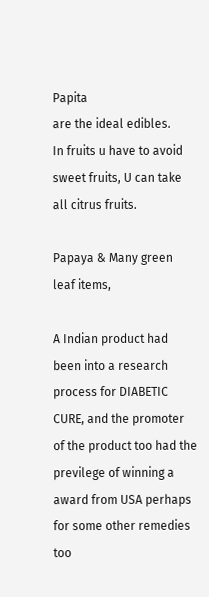Papita
are the ideal edibles.
In fruits u have to avoid sweet fruits, U can take
all citrus fruits.

Papaya & Many green leaf items,

A Indian product had been into a research process for DIABETIC CURE, and the promoter of the product too had the previlege of winning a award from USA perhaps for some other remedies too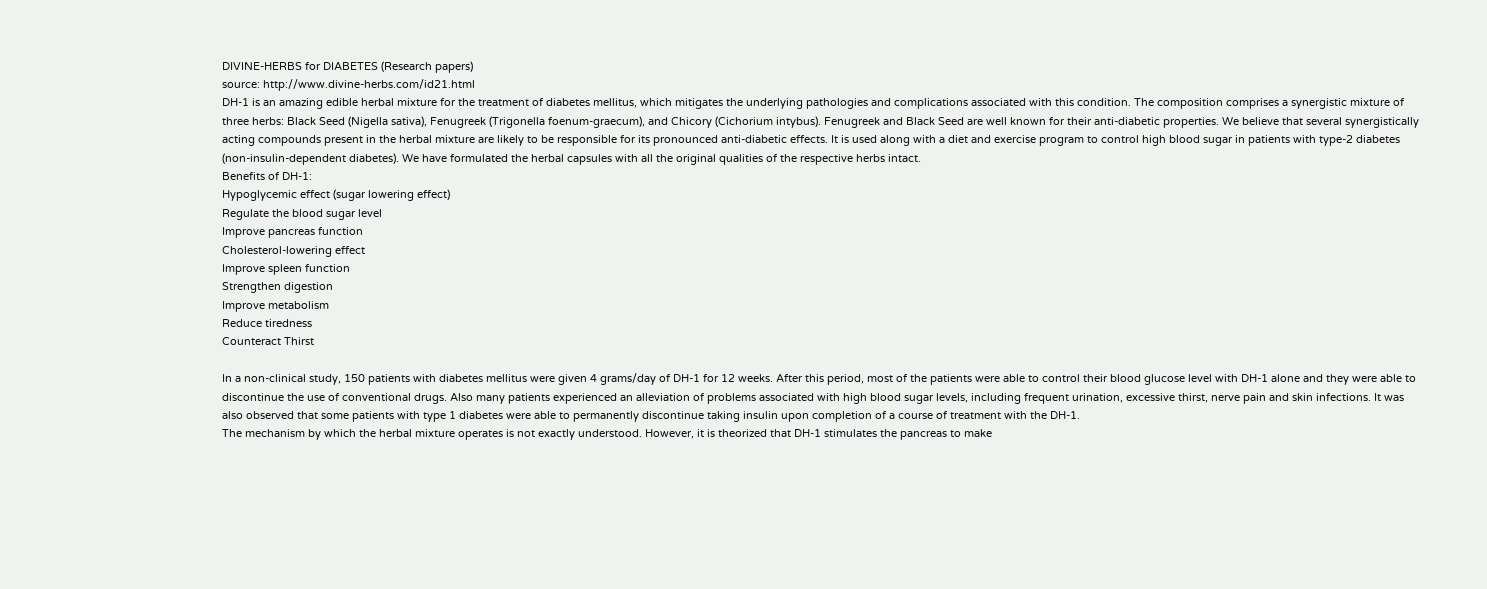DIVINE-HERBS for DIABETES (Research papers)
source: http://www.divine-herbs.com/id21.html
DH-1 is an amazing edible herbal mixture for the treatment of diabetes mellitus, which mitigates the underlying pathologies and complications associated with this condition. The composition comprises a synergistic mixture of three herbs: Black Seed (Nigella sativa), Fenugreek (Trigonella foenum-graecum), and Chicory (Cichorium intybus). Fenugreek and Black Seed are well known for their anti-diabetic properties. We believe that several synergistically acting compounds present in the herbal mixture are likely to be responsible for its pronounced anti-diabetic effects. It is used along with a diet and exercise program to control high blood sugar in patients with type-2 diabetes (non-insulin-dependent diabetes). We have formulated the herbal capsules with all the original qualities of the respective herbs intact.
Benefits of DH-1:
Hypoglycemic effect (sugar lowering effect)
Regulate the blood sugar level
Improve pancreas function
Cholesterol-lowering effect
Improve spleen function
Strengthen digestion
Improve metabolism
Reduce tiredness
Counteract Thirst

In a non-clinical study, 150 patients with diabetes mellitus were given 4 grams/day of DH-1 for 12 weeks. After this period, most of the patients were able to control their blood glucose level with DH-1 alone and they were able to discontinue the use of conventional drugs. Also many patients experienced an alleviation of problems associated with high blood sugar levels, including frequent urination, excessive thirst, nerve pain and skin infections. It was also observed that some patients with type 1 diabetes were able to permanently discontinue taking insulin upon completion of a course of treatment with the DH-1.
The mechanism by which the herbal mixture operates is not exactly understood. However, it is theorized that DH-1 stimulates the pancreas to make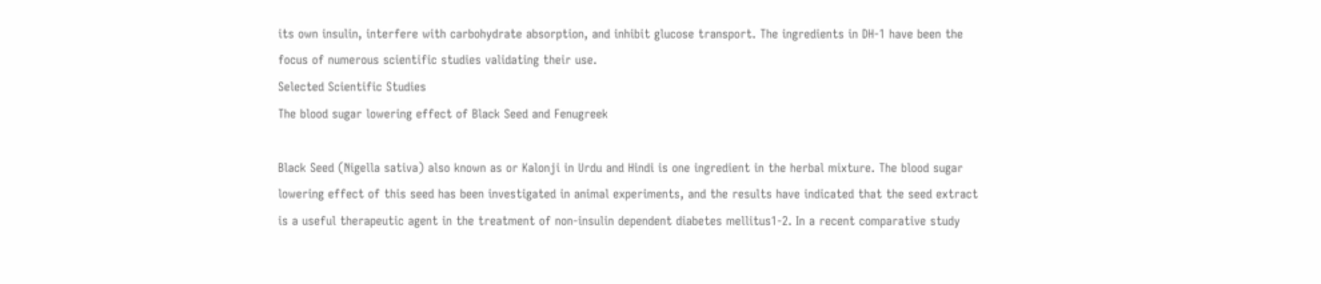its own insulin, interfere with carbohydrate absorption, and inhibit glucose transport. The ingredients in DH-1 have been the focus of numerous scientific studies validating their use.
Selected Scientific Studies
The blood sugar lowering effect of Black Seed and Fenugreek

Black Seed (Nigella sativa) also known as or Kalonji in Urdu and Hindi is one ingredient in the herbal mixture. The blood sugar lowering effect of this seed has been investigated in animal experiments, and the results have indicated that the seed extract is a useful therapeutic agent in the treatment of non-insulin dependent diabetes mellitus1-2. In a recent comparative study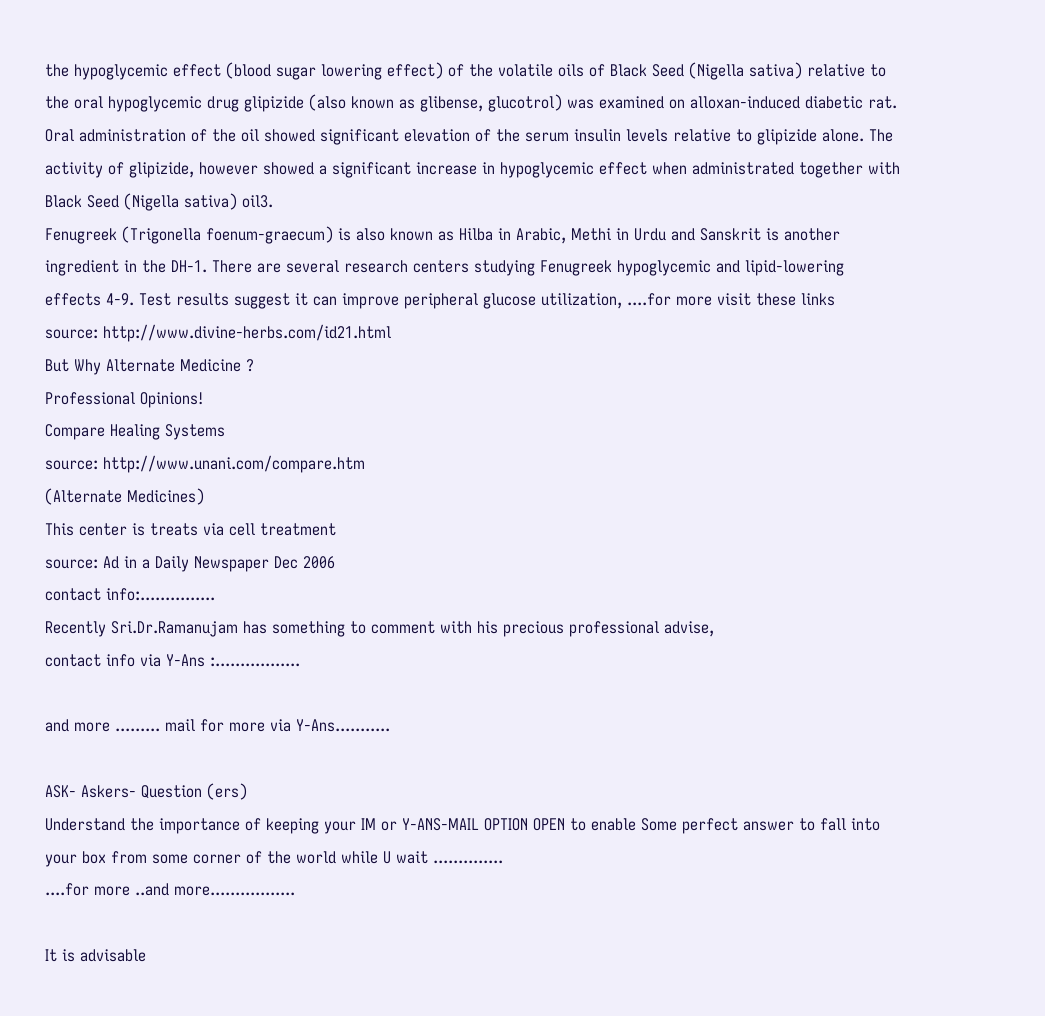the hypoglycemic effect (blood sugar lowering effect) of the volatile oils of Black Seed (Nigella sativa) relative to the oral hypoglycemic drug glipizide (also known as glibense, glucotrol) was examined on alloxan-induced diabetic rat. Oral administration of the oil showed significant elevation of the serum insulin levels relative to glipizide alone. The activity of glipizide, however showed a significant increase in hypoglycemic effect when administrated together with Black Seed (Nigella sativa) oil3.
Fenugreek (Trigonella foenum-graecum) is also known as Hilba in Arabic, Methi in Urdu and Sanskrit is another ingredient in the DH-1. There are several research centers studying Fenugreek hypoglycemic and lipid-lowering effects 4-9. Test results suggest it can improve peripheral glucose utilization, ....for more visit these links
source: http://www.divine-herbs.com/id21.html
But Why Alternate Medicine ?
Professional Opinions!
Compare Healing Systems
source: http://www.unani.com/compare.htm
(Alternate Medicines)
This center is treats via cell treatment
source: Ad in a Daily Newspaper Dec 2006
contact info:...............
Recently Sri.Dr.Ramanujam has something to comment with his precious professional advise,
contact info via Y-Ans :.................

and more ......... mail for more via Y-Ans...........

ASK- Askers- Question (ers)
Understand the importance of keeping your IM or Y-ANS-MAIL OPTION OPEN to enable Some perfect answer to fall into your box from some corner of the world while U wait ..............
....for more ..and more.................

It is advisable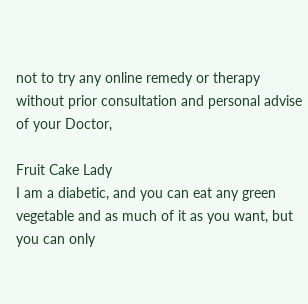not to try any online remedy or therapy without prior consultation and personal advise of your Doctor,

Fruit Cake Lady
I am a diabetic, and you can eat any green vegetable and as much of it as you want, but you can only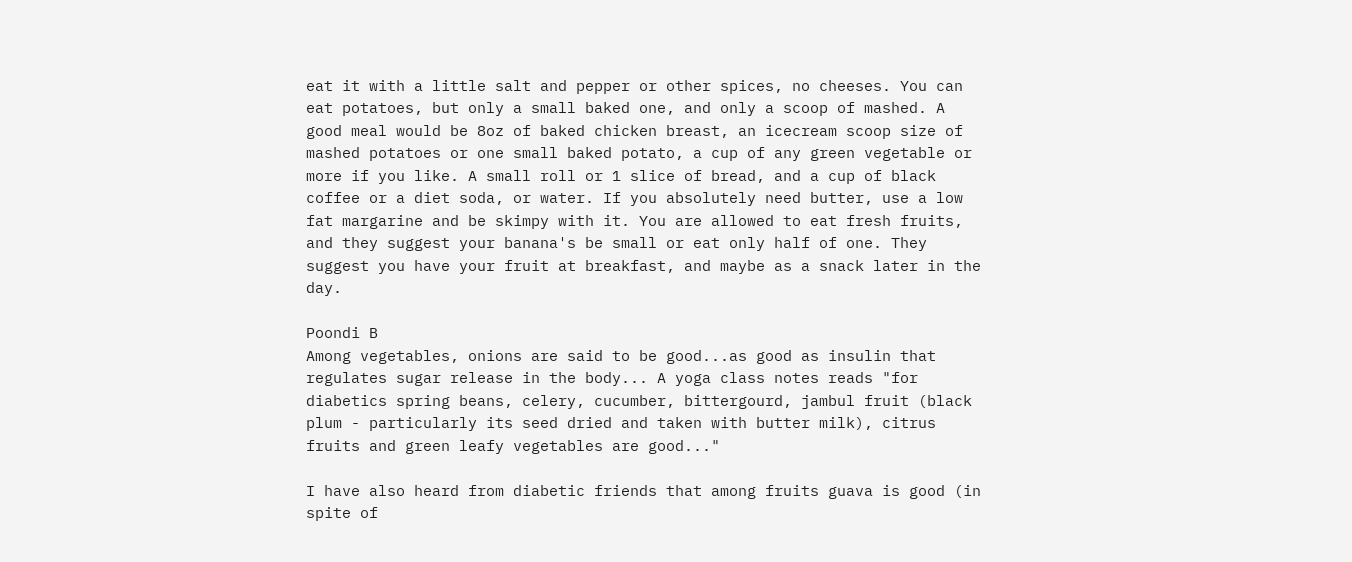eat it with a little salt and pepper or other spices, no cheeses. You can eat potatoes, but only a small baked one, and only a scoop of mashed. A good meal would be 8oz of baked chicken breast, an icecream scoop size of mashed potatoes or one small baked potato, a cup of any green vegetable or more if you like. A small roll or 1 slice of bread, and a cup of black coffee or a diet soda, or water. If you absolutely need butter, use a low fat margarine and be skimpy with it. You are allowed to eat fresh fruits, and they suggest your banana's be small or eat only half of one. They suggest you have your fruit at breakfast, and maybe as a snack later in the day.

Poondi B
Among vegetables, onions are said to be good...as good as insulin that regulates sugar release in the body... A yoga class notes reads "for diabetics spring beans, celery, cucumber, bittergourd, jambul fruit (black plum - particularly its seed dried and taken with butter milk), citrus fruits and green leafy vegetables are good..."

I have also heard from diabetic friends that among fruits guava is good (in spite of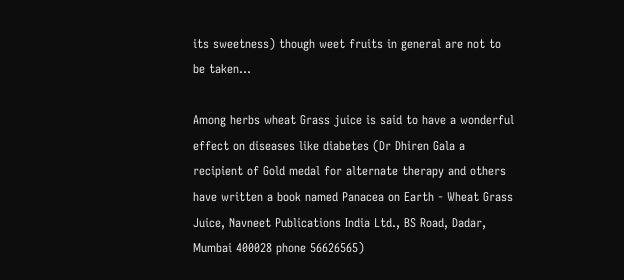its sweetness) though weet fruits in general are not to be taken...

Among herbs wheat Grass juice is said to have a wonderful effect on diseases like diabetes (Dr Dhiren Gala a recipient of Gold medal for alternate therapy and others have written a book named Panacea on Earth - Wheat Grass Juice, Navneet Publications India Ltd., BS Road, Dadar, Mumbai 400028 phone 56626565)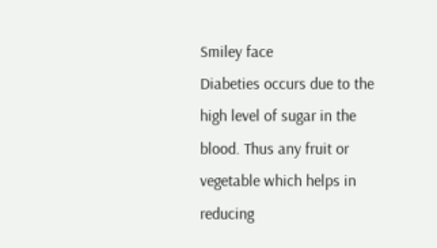Smiley face
Diabeties occurs due to the high level of sugar in the blood. Thus any fruit or vegetable which helps in reducing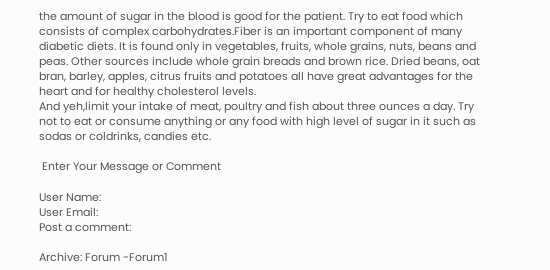the amount of sugar in the blood is good for the patient. Try to eat food which consists of complex carbohydrates.Fiber is an important component of many diabetic diets. It is found only in vegetables, fruits, whole grains, nuts, beans and peas. Other sources include whole grain breads and brown rice. Dried beans, oat bran, barley, apples, citrus fruits and potatoes all have great advantages for the heart and for healthy cholesterol levels.
And yeh,limit your intake of meat, poultry and fish about three ounces a day. Try not to eat or consume anything or any food with high level of sugar in it such as sodas or coldrinks, candies etc.

 Enter Your Message or Comment

User Name:
User Email:
Post a comment:

Archive: Forum -Forum1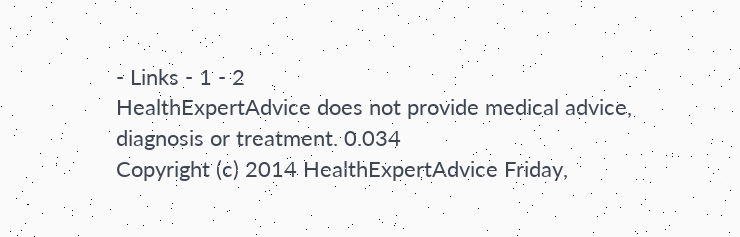- Links - 1 - 2
HealthExpertAdvice does not provide medical advice, diagnosis or treatment. 0.034
Copyright (c) 2014 HealthExpertAdvice Friday,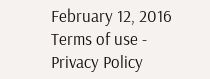February 12, 2016
Terms of use - Privacy Policy